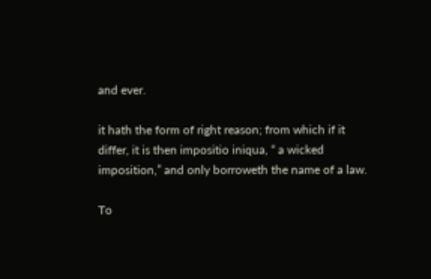and ever.

it hath the form of right reason; from which if it differ, it is then impositio iniqua, “ a wicked imposition,” and only borroweth the name of a law.

To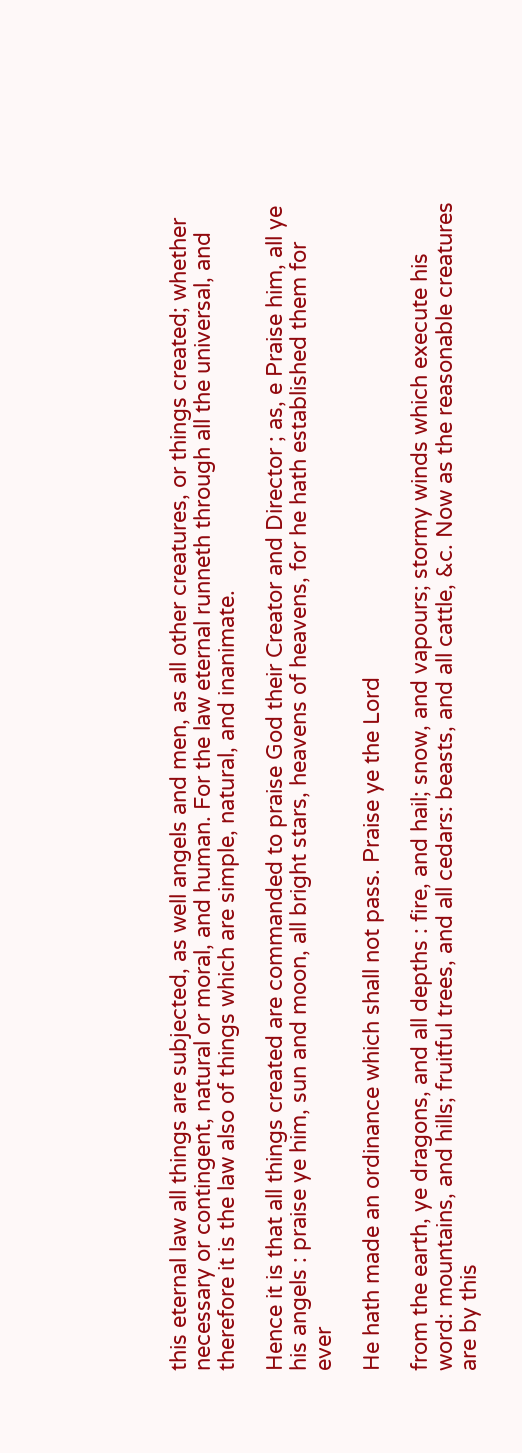this eternal law all things are subjected, as well angels and men, as all other creatures, or things created; whether necessary or contingent, natural or moral, and human. For the law eternal runneth through all the universal, and therefore it is the law also of things which are simple, natural, and inanimate.

Hence it is that all things created are commanded to praise God their Creator and Director ; as, e Praise him, all ye his angels : praise ye him, sun and moon, all bright stars, heavens of heavens, for he hath established them for ever

He hath made an ordinance which shall not pass. Praise ye the Lord

from the earth, ye dragons, and all depths : fire, and hail; snow, and vapours; stormy winds which execute his word: mountains, and hills; fruitful trees, and all cedars: beasts, and all cattle, &c. Now as the reasonable creatures are by this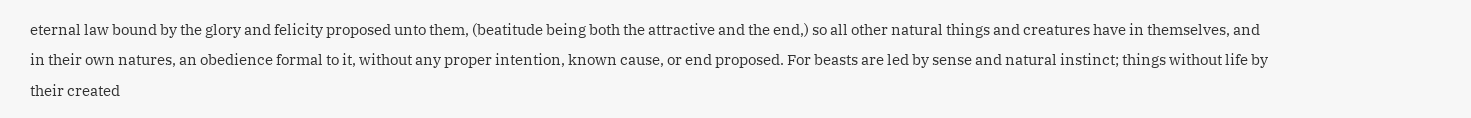eternal law bound by the glory and felicity proposed unto them, (beatitude being both the attractive and the end,) so all other natural things and creatures have in themselves, and in their own natures, an obedience formal to it, without any proper intention, known cause, or end proposed. For beasts are led by sense and natural instinct; things without life by their created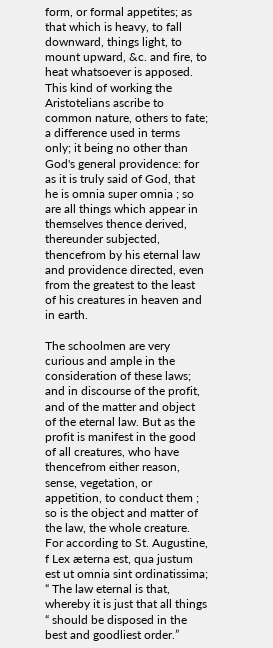form, or formal appetites; as that which is heavy, to fall downward, things light, to mount upward, &c. and fire, to heat whatsoever is apposed. This kind of working the Aristotelians ascribe to common nature, others to fate; a difference used in terms only; it being no other than God's general providence: for as it is truly said of God, that he is omnia super omnia ; so are all things which appear in themselves thence derived, thereunder subjected, thencefrom by his eternal law and providence directed, even from the greatest to the least of his creatures in heaven and in earth.

The schoolmen are very curious and ample in the consideration of these laws; and in discourse of the profit, and of the matter and object of the eternal law. But as the profit is manifest in the good of all creatures, who have thencefrom either reason, sense, vegetation, or appetition, to conduct them ; so is the object and matter of the law, the whole creature. For according to St. Augustine, f Lex æterna est, qua justum est ut omnia sint ordinatissima; “ The law eternal is that, whereby it is just that all things “ should be disposed in the best and goodliest order.”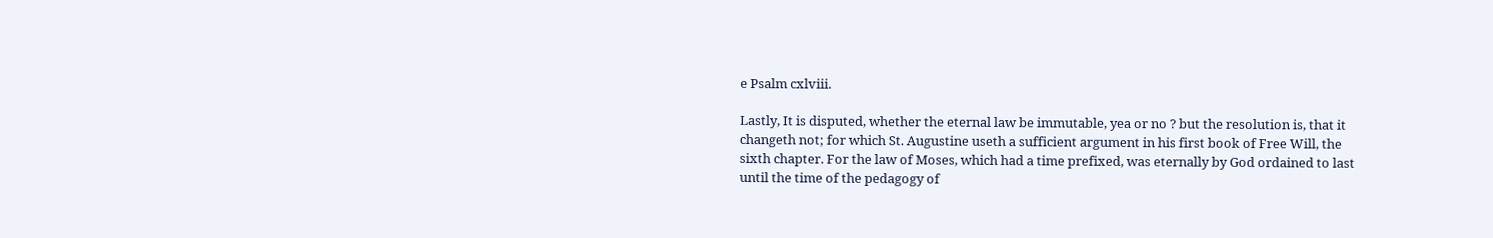e Psalm cxlviii.

Lastly, It is disputed, whether the eternal law be immutable, yea or no ? but the resolution is, that it changeth not; for which St. Augustine useth a sufficient argument in his first book of Free Will, the sixth chapter. For the law of Moses, which had a time prefixed, was eternally by God ordained to last until the time of the pedagogy of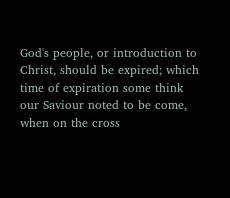God's people, or introduction to Christ, should be expired; which time of expiration some think our Saviour noted to be come, when on the cross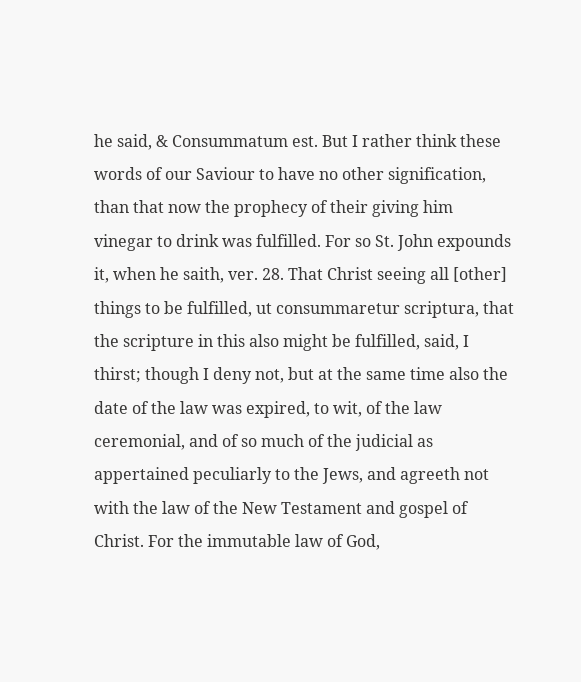he said, & Consummatum est. But I rather think these words of our Saviour to have no other signification, than that now the prophecy of their giving him vinegar to drink was fulfilled. For so St. John expounds it, when he saith, ver. 28. That Christ seeing all [other] things to be fulfilled, ut consummaretur scriptura, that the scripture in this also might be fulfilled, said, I thirst; though I deny not, but at the same time also the date of the law was expired, to wit, of the law ceremonial, and of so much of the judicial as appertained peculiarly to the Jews, and agreeth not with the law of the New Testament and gospel of Christ. For the immutable law of God,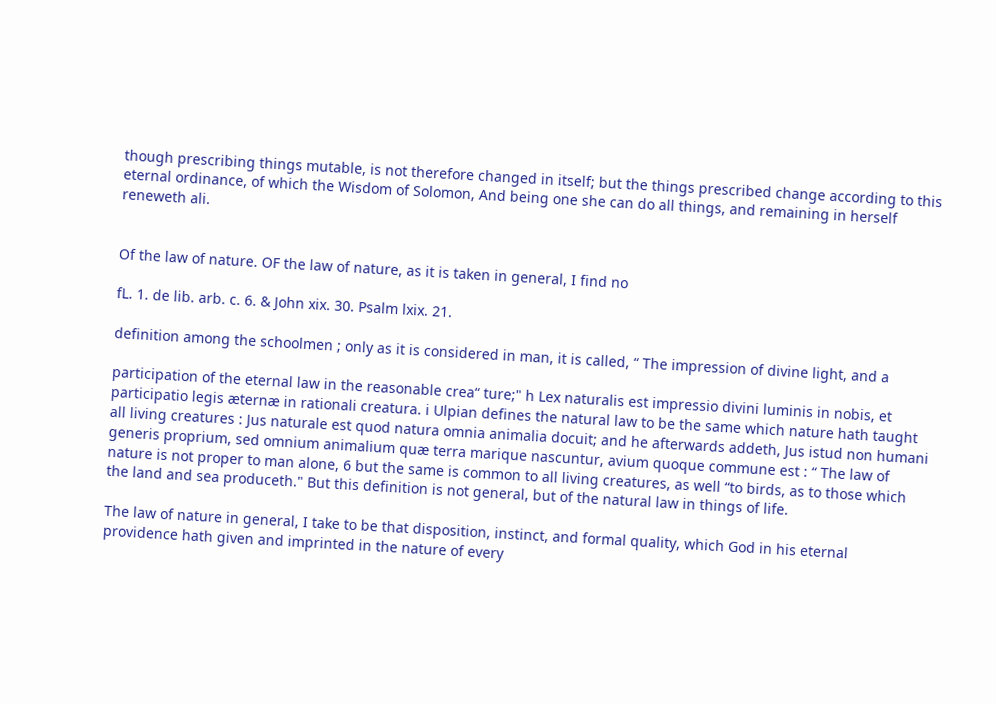though prescribing things mutable, is not therefore changed in itself; but the things prescribed change according to this eternal ordinance, of which the Wisdom of Solomon, And being one she can do all things, and remaining in herself reneweth ali.


Of the law of nature. OF the law of nature, as it is taken in general, I find no

fL. 1. de lib. arb. c. 6. & John xix. 30. Psalm lxix. 21.

definition among the schoolmen ; only as it is considered in man, it is called, “ The impression of divine light, and a

participation of the eternal law in the reasonable crea“ ture;" h Lex naturalis est impressio divini luminis in nobis, et participatio legis æternæ in rationali creatura. i Ulpian defines the natural law to be the same which nature hath taught all living creatures : Jus naturale est quod natura omnia animalia docuit; and he afterwards addeth, Jus istud non humani generis proprium, sed omnium animalium quæ terra marique nascuntur, avium quoque commune est : “ The law of nature is not proper to man alone, 6 but the same is common to all living creatures, as well “to birds, as to those which the land and sea produceth." But this definition is not general, but of the natural law in things of life.

The law of nature in general, I take to be that disposition, instinct, and formal quality, which God in his eternal providence hath given and imprinted in the nature of every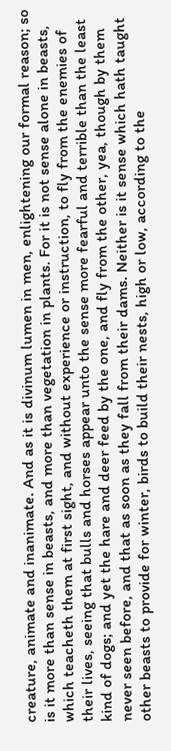creature, animate and inanimate. And as it is divinum lumen in men, enlightening our formal reason; so is it more than sense in beasts, and more than vegetation in plants. For it is not sense alone in beasts, which teacheth them at first sight, and without experience or instruction, to fly from the enemies of their lives, seeing that bulls and horses appear unto the sense more fearful and terrible than the least kind of dogs; and yet the hare and deer feed by the one, and fly from the other, yea, though by them never seen before, and that as soon as they fall from their dams. Neither is it sense which hath taught other beasts to provide for winter, birds to build their nests, high or low, according to the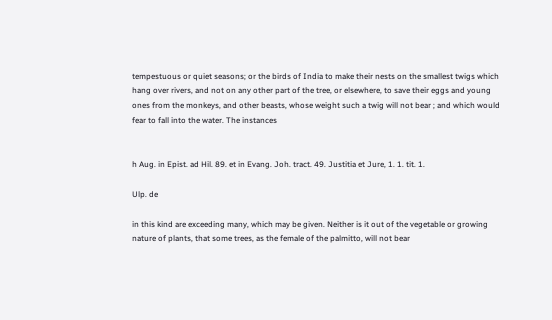tempestuous or quiet seasons; or the birds of India to make their nests on the smallest twigs which hang over rivers, and not on any other part of the tree, or elsewhere, to save their eggs and young ones from the monkeys, and other beasts, whose weight such a twig will not bear ; and which would fear to fall into the water. The instances


h Aug. in Epist. ad Hil. 89. et in Evang. Joh. tract. 49. Justitia et Jure, 1. 1. tit. 1.

Ulp. de

in this kind are exceeding many, which may be given. Neither is it out of the vegetable or growing nature of plants, that some trees, as the female of the palmitto, will not bear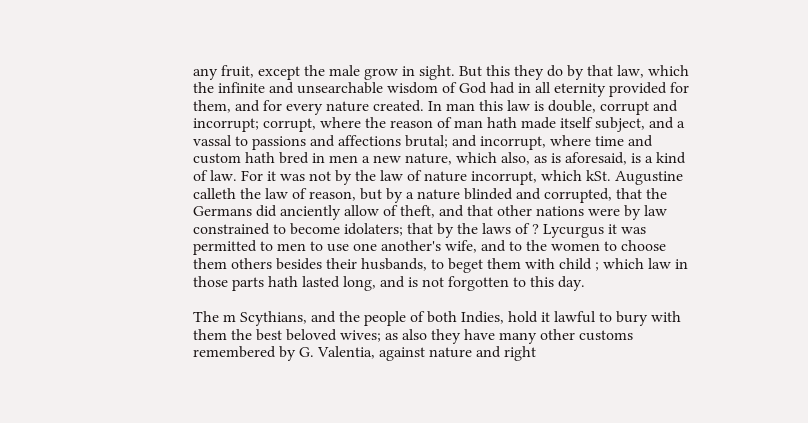any fruit, except the male grow in sight. But this they do by that law, which the infinite and unsearchable wisdom of God had in all eternity provided for them, and for every nature created. In man this law is double, corrupt and incorrupt; corrupt, where the reason of man hath made itself subject, and a vassal to passions and affections brutal; and incorrupt, where time and custom hath bred in men a new nature, which also, as is aforesaid, is a kind of law. For it was not by the law of nature incorrupt, which kSt. Augustine calleth the law of reason, but by a nature blinded and corrupted, that the Germans did anciently allow of theft, and that other nations were by law constrained to become idolaters; that by the laws of ? Lycurgus it was permitted to men to use one another's wife, and to the women to choose them others besides their husbands, to beget them with child ; which law in those parts hath lasted long, and is not forgotten to this day.

The m Scythians, and the people of both Indies, hold it lawful to bury with them the best beloved wives; as also they have many other customs remembered by G. Valentia, against nature and right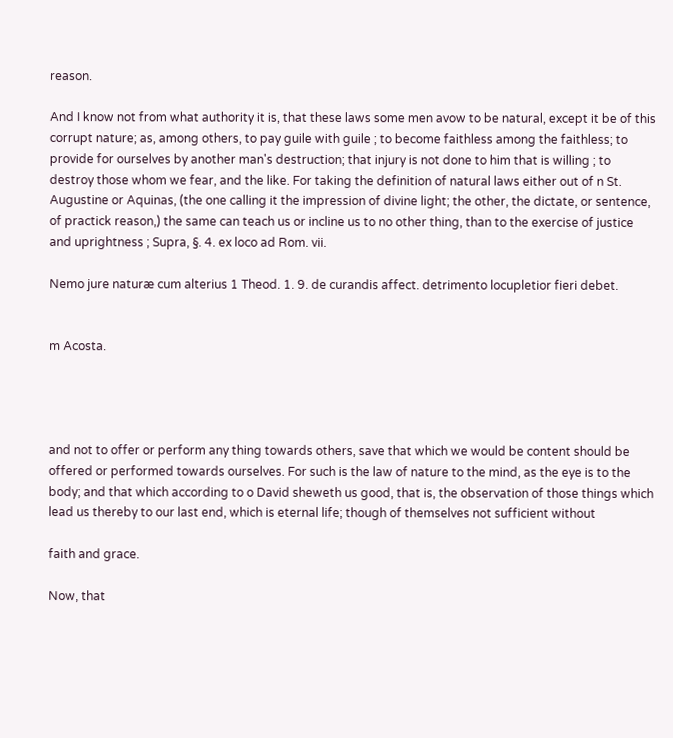reason.

And I know not from what authority it is, that these laws some men avow to be natural, except it be of this corrupt nature; as, among others, to pay guile with guile ; to become faithless among the faithless; to provide for ourselves by another man's destruction; that injury is not done to him that is willing ; to destroy those whom we fear, and the like. For taking the definition of natural laws either out of n St. Augustine or Aquinas, (the one calling it the impression of divine light; the other, the dictate, or sentence, of practick reason,) the same can teach us or incline us to no other thing, than to the exercise of justice and uprightness ; Supra, §. 4. ex loco ad Rom. vii.

Nemo jure naturæ cum alterius 1 Theod. 1. 9. de curandis affect. detrimento locupletior fieri debet.


m Acosta.




and not to offer or perform any thing towards others, save that which we would be content should be offered or performed towards ourselves. For such is the law of nature to the mind, as the eye is to the body; and that which according to o David sheweth us good, that is, the observation of those things which lead us thereby to our last end, which is eternal life; though of themselves not sufficient without

faith and grace.

Now, that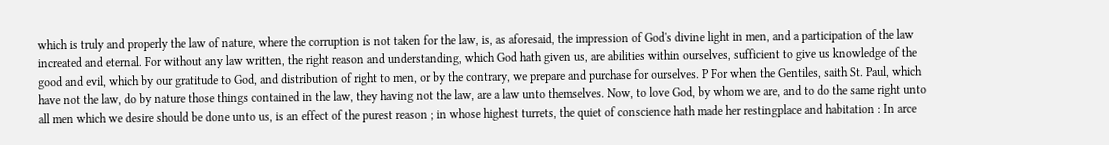which is truly and properly the law of nature, where the corruption is not taken for the law, is, as aforesaid, the impression of God's divine light in men, and a participation of the law increated and eternal. For without any law written, the right reason and understanding, which God hath given us, are abilities within ourselves, sufficient to give us knowledge of the good and evil, which by our gratitude to God, and distribution of right to men, or by the contrary, we prepare and purchase for ourselves. P For when the Gentiles, saith St. Paul, which have not the law, do by nature those things contained in the law, they having not the law, are a law unto themselves. Now, to love God, by whom we are, and to do the same right unto all men which we desire should be done unto us, is an effect of the purest reason ; in whose highest turrets, the quiet of conscience hath made her restingplace and habitation : In arce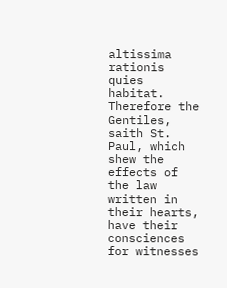altissima rationis quies habitat. Therefore the Gentiles, saith St. Paul, which shew the effects of the law written in their hearts, have their consciences for witnesses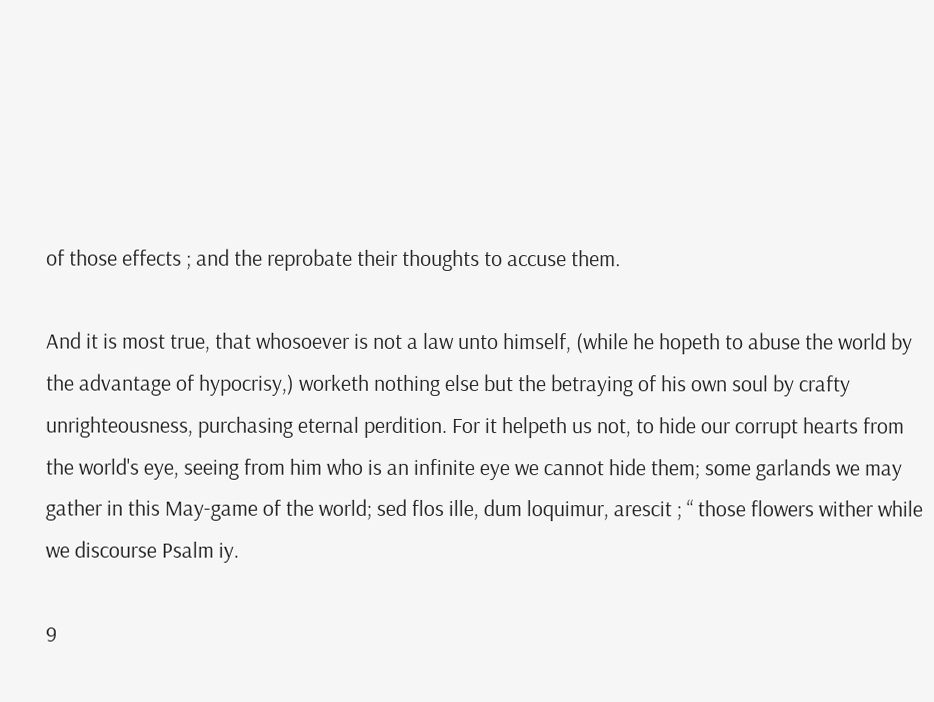of those effects ; and the reprobate their thoughts to accuse them.

And it is most true, that whosoever is not a law unto himself, (while he hopeth to abuse the world by the advantage of hypocrisy,) worketh nothing else but the betraying of his own soul by crafty unrighteousness, purchasing eternal perdition. For it helpeth us not, to hide our corrupt hearts from the world's eye, seeing from him who is an infinite eye we cannot hide them; some garlands we may gather in this May-game of the world; sed flos ille, dum loquimur, arescit ; “ those flowers wither while we discourse Psalm iy.

9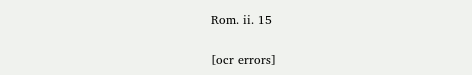Rom. ii. 15

[ocr errors]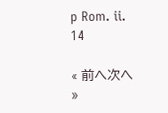p Rom. ii. 14

« 前へ次へ »